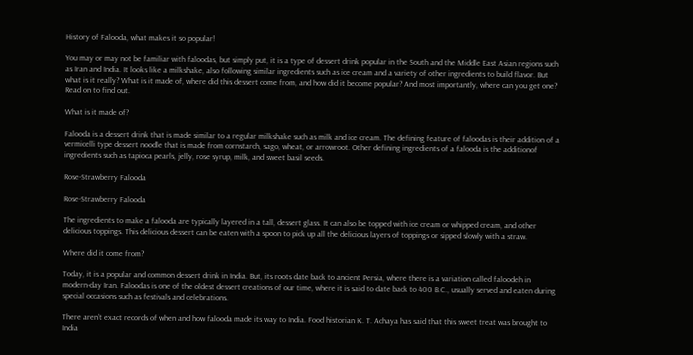History of Falooda, what makes it so popular!

You may or may not be familiar with faloodas, but simply put, it is a type of dessert drink popular in the South and the Middle East Asian regions such as Iran and India. It looks like a milkshake, also following similar ingredients such as ice cream and a variety of other ingredients to build flavor. But what is it really? What is it made of, where did this dessert come from, and how did it become popular? And most importantly, where can you get one? Read on to find out.

What is it made of?

Falooda is a dessert drink that is made similar to a regular milkshake such as milk and ice cream. The defining feature of faloodas is their addition of a vermicelli type dessert noodle that is made from cornstarch, sago, wheat, or arrowroot. Other defining ingredients of a falooda is the additionof ingredients such as tapioca pearls, jelly, rose syrup, milk, and sweet basil seeds.

Rose-Strawberry Falooda

Rose-Strawberry Falooda

The ingredients to make a falooda are typically layered in a tall, dessert glass. It can also be topped with ice cream or whipped cream, and other delicious toppings. This delicious dessert can be eaten with a spoon to pick up all the delicious layers of toppings or sipped slowly with a straw.

Where did it come from?

Today, it is a popular and common dessert drink in India. But, its roots date back to ancient Persia, where there is a variation called faloodeh in modern-day Iran. Faloodas is one of the oldest dessert creations of our time, where it is said to date back to 400 B.C., usually served and eaten during special occasions such as festivals and celebrations.

There aren’t exact records of when and how falooda made its way to India. Food historian K. T. Achaya has said that this sweet treat was brought to India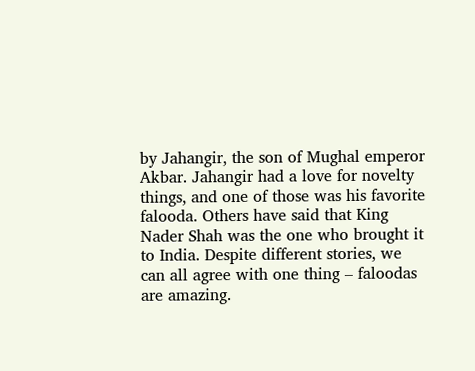by Jahangir, the son of Mughal emperor Akbar. Jahangir had a love for novelty things, and one of those was his favorite falooda. Others have said that King Nader Shah was the one who brought it to India. Despite different stories, we can all agree with one thing – faloodas are amazing.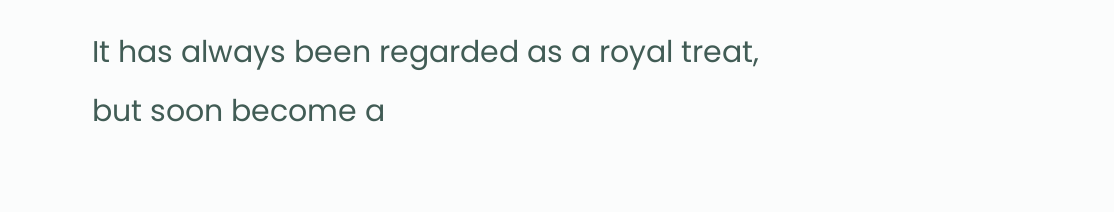It has always been regarded as a royal treat, but soon become a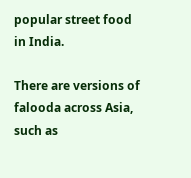popular street food in India.

There are versions of falooda across Asia, such as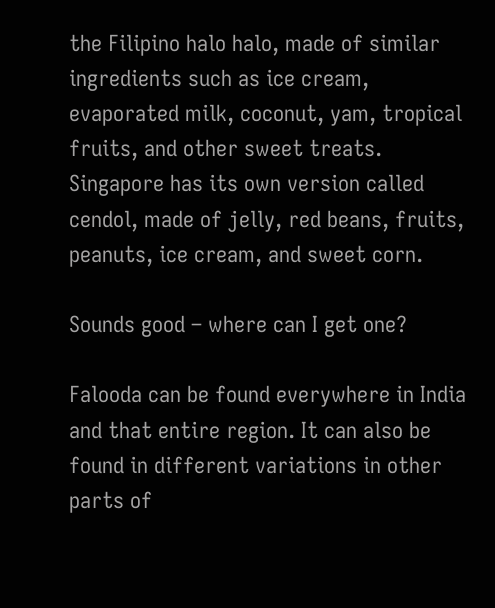the Filipino halo halo, made of similar ingredients such as ice cream, evaporated milk, coconut, yam, tropical fruits, and other sweet treats. Singapore has its own version called cendol, made of jelly, red beans, fruits, peanuts, ice cream, and sweet corn.

Sounds good – where can I get one?

Falooda can be found everywhere in India and that entire region. It can also be found in different variations in other parts of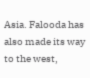Asia. Falooda has also made its way to the west,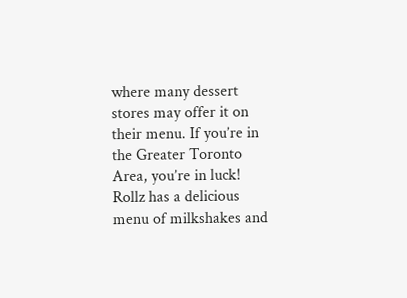where many dessert stores may offer it on their menu. If you’re in the Greater Toronto Area, you’re in luck! Rollz has a delicious menu of milkshakes and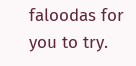faloodas for you to try.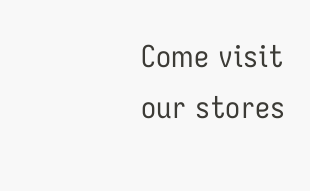Come visit our stores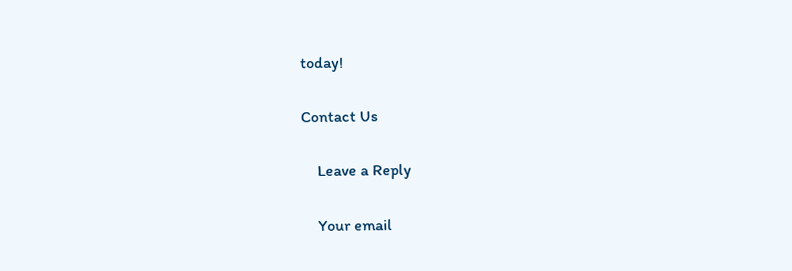today!

Contact Us

    Leave a Reply

    Your email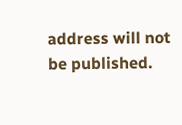address will not be published.